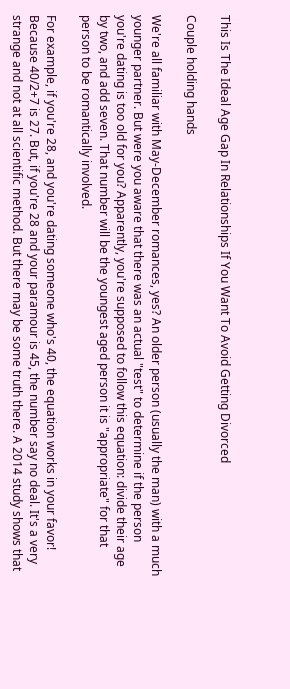This Is The Ideal Age Gap In Relationships If You Want To Avoid Getting Divorced

Couple holding hands

We're all familiar with May-December romances, yes? An older person (usually the man) with a much younger partner. But were you aware that there was an actual "test" to determine if the person you're dating is too old for you? Apparently, you're supposed to follow this equation: divide their age by two, and add seven. That number will be the youngest aged person it is "appropriate" for that person to be romantically involved.

For example, if you're 28, and you're dating someone who's 40, the equation works in your favor! Because 40/2+7 is 27. But, if you're 28 and your paramour is 45, the number say no deal. It's a very strange and not at all scientific method. But there may be some truth there. A 2014 study shows that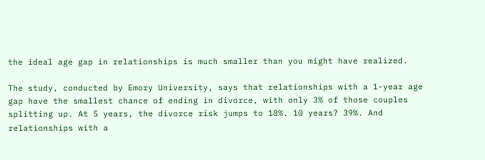the ideal age gap in relationships is much smaller than you might have realized.

The study, conducted by Emory University, says that relationships with a 1-year age gap have the smallest chance of ending in divorce, with only 3% of those couples splitting up. At 5 years, the divorce risk jumps to 18%. 10 years? 39%. And relationships with a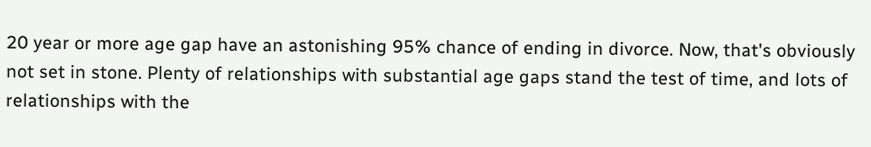20 year or more age gap have an astonishing 95% chance of ending in divorce. Now, that's obviously not set in stone. Plenty of relationships with substantial age gaps stand the test of time, and lots of relationships with the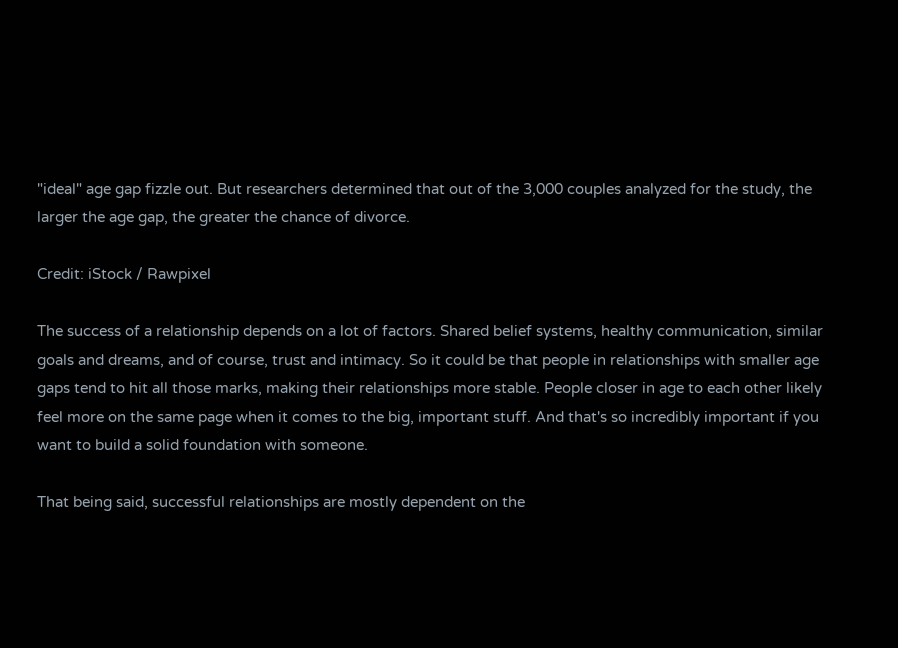"ideal" age gap fizzle out. But researchers determined that out of the 3,000 couples analyzed for the study, the larger the age gap, the greater the chance of divorce.

Credit: iStock / Rawpixel

The success of a relationship depends on a lot of factors. Shared belief systems, healthy communication, similar goals and dreams, and of course, trust and intimacy. So it could be that people in relationships with smaller age gaps tend to hit all those marks, making their relationships more stable. People closer in age to each other likely feel more on the same page when it comes to the big, important stuff. And that's so incredibly important if you want to build a solid foundation with someone.

That being said, successful relationships are mostly dependent on the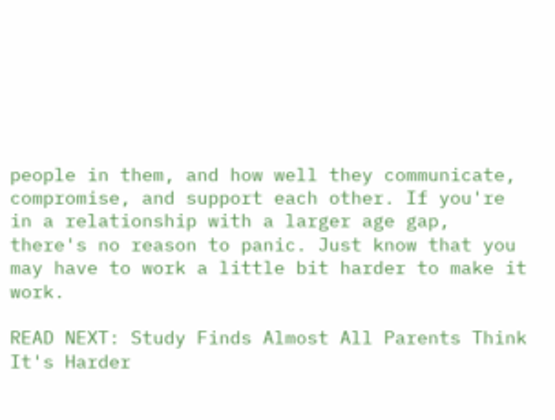people in them, and how well they communicate, compromise, and support each other. If you're in a relationship with a larger age gap, there's no reason to panic. Just know that you may have to work a little bit harder to make it work.

READ NEXT: Study Finds Almost All Parents Think It's Harder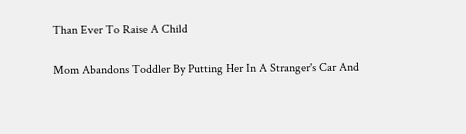Than Ever To Raise A Child

Mom Abandons Toddler By Putting Her In A Stranger's Car And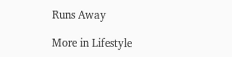Runs Away

More in Lifestyle